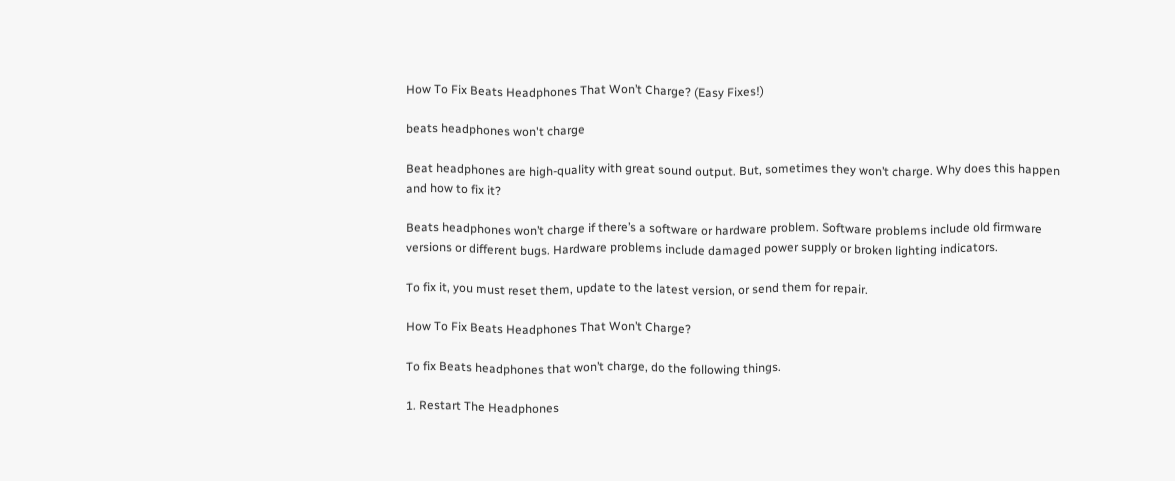How To Fix Beats Headphones That Won’t Charge? (Easy Fixes!)

beats headphones won't charge

Beat headphones are high-quality with great sound output. But, sometimes they won’t charge. Why does this happen and how to fix it?

Beats headphones won’t charge if there’s a software or hardware problem. Software problems include old firmware versions or different bugs. Hardware problems include damaged power supply or broken lighting indicators.

To fix it, you must reset them, update to the latest version, or send them for repair.

How To Fix Beats Headphones That Won’t Charge?

To fix Beats headphones that won’t charge, do the following things.

1. Restart The Headphones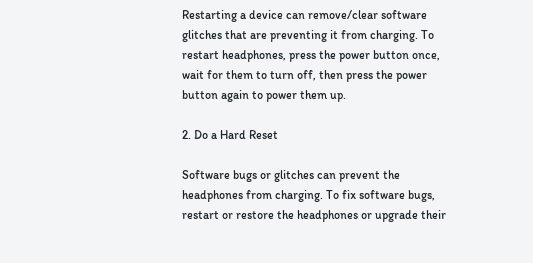Restarting a device can remove/clear software glitches that are preventing it from charging. To restart headphones, press the power button once, wait for them to turn off, then press the power button again to power them up.

2. Do a Hard Reset

Software bugs or glitches can prevent the headphones from charging. To fix software bugs, restart or restore the headphones or upgrade their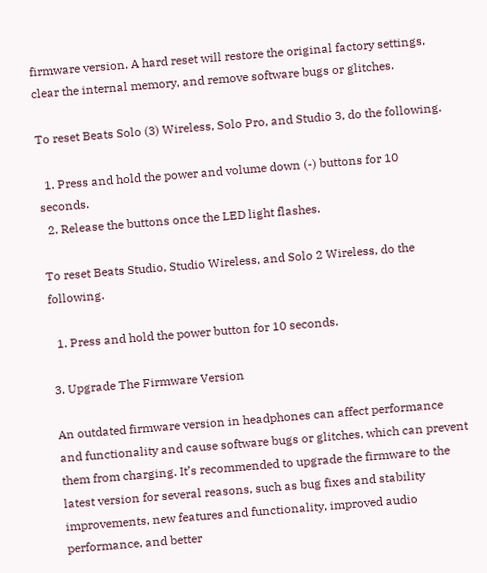firmware version. A hard reset will restore the original factory settings, clear the internal memory, and remove software bugs or glitches.

To reset Beats Solo (3) Wireless, Solo Pro, and Studio 3, do the following.

  1. Press and hold the power and volume down (-) buttons for 10 seconds.
  2. Release the buttons once the LED light flashes.

To reset Beats Studio, Studio Wireless, and Solo 2 Wireless, do the following.

  1. Press and hold the power button for 10 seconds.

3. Upgrade The Firmware Version

An outdated firmware version in headphones can affect performance and functionality and cause software bugs or glitches, which can prevent them from charging. It’s recommended to upgrade the firmware to the latest version for several reasons, such as bug fixes and stability improvements, new features and functionality, improved audio performance, and better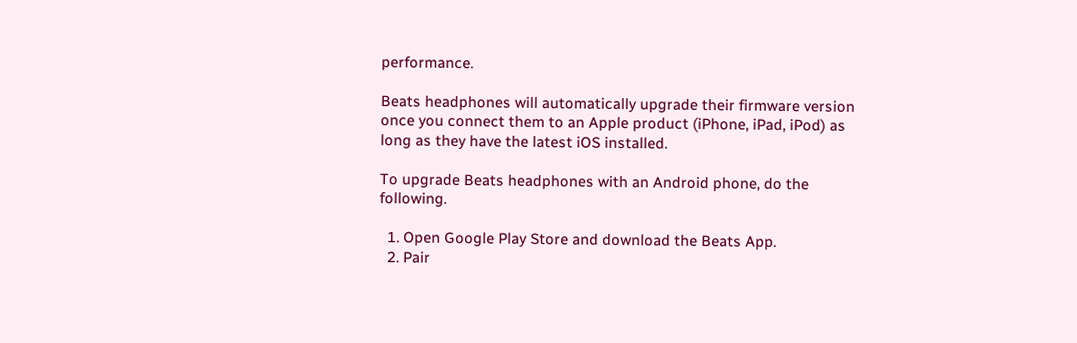performance.

Beats headphones will automatically upgrade their firmware version once you connect them to an Apple product (iPhone, iPad, iPod) as long as they have the latest iOS installed.

To upgrade Beats headphones with an Android phone, do the following.

  1. Open Google Play Store and download the Beats App.
  2. Pair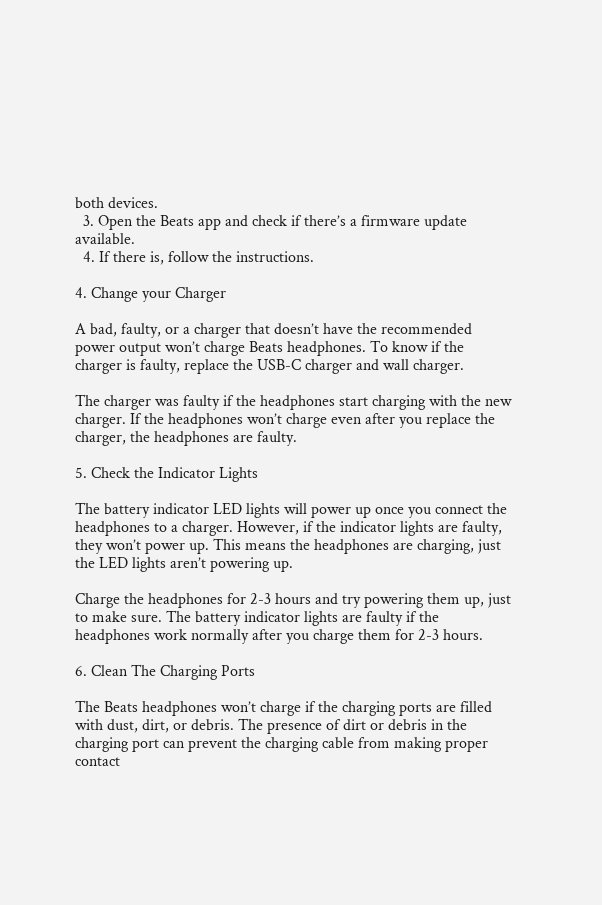both devices.
  3. Open the Beats app and check if there’s a firmware update available.
  4. If there is, follow the instructions.

4. Change your Charger

A bad, faulty, or a charger that doesn’t have the recommended power output won’t charge Beats headphones. To know if the charger is faulty, replace the USB-C charger and wall charger.

The charger was faulty if the headphones start charging with the new charger. If the headphones won’t charge even after you replace the charger, the headphones are faulty.

5. Check the Indicator Lights

The battery indicator LED lights will power up once you connect the headphones to a charger. However, if the indicator lights are faulty, they won’t power up. This means the headphones are charging, just the LED lights aren’t powering up.

Charge the headphones for 2-3 hours and try powering them up, just to make sure. The battery indicator lights are faulty if the headphones work normally after you charge them for 2-3 hours.

6. Clean The Charging Ports

The Beats headphones won’t charge if the charging ports are filled with dust, dirt, or debris. The presence of dirt or debris in the charging port can prevent the charging cable from making proper contact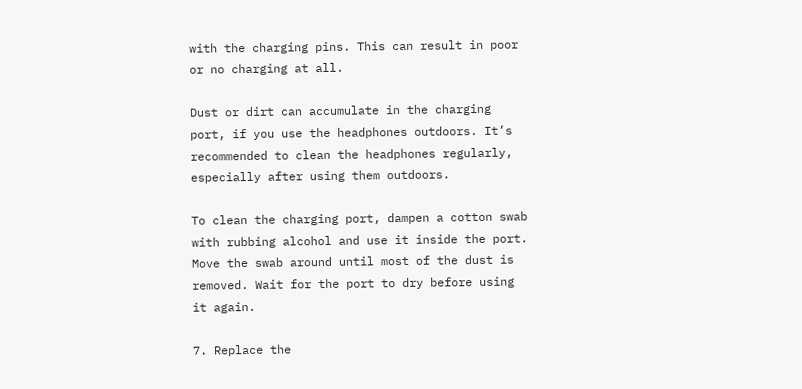with the charging pins. This can result in poor or no charging at all.

Dust or dirt can accumulate in the charging port, if you use the headphones outdoors. It’s recommended to clean the headphones regularly, especially after using them outdoors.

To clean the charging port, dampen a cotton swab with rubbing alcohol and use it inside the port. Move the swab around until most of the dust is removed. Wait for the port to dry before using it again.

7. Replace the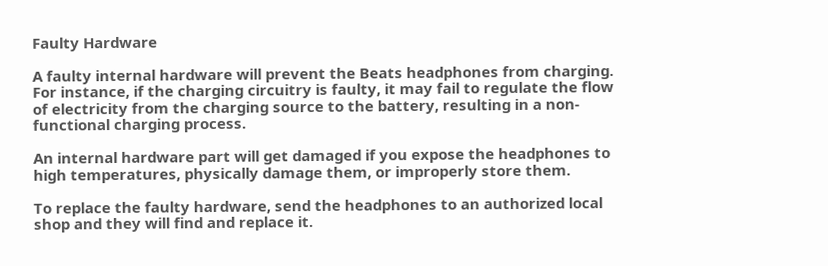Faulty Hardware

A faulty internal hardware will prevent the Beats headphones from charging. For instance, if the charging circuitry is faulty, it may fail to regulate the flow of electricity from the charging source to the battery, resulting in a non-functional charging process.

An internal hardware part will get damaged if you expose the headphones to high temperatures, physically damage them, or improperly store them.

To replace the faulty hardware, send the headphones to an authorized local shop and they will find and replace it.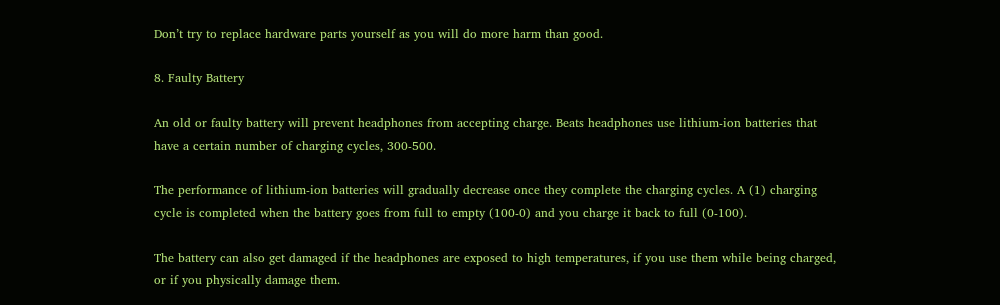Don’t try to replace hardware parts yourself as you will do more harm than good.

8. Faulty Battery

An old or faulty battery will prevent headphones from accepting charge. Beats headphones use lithium-ion batteries that have a certain number of charging cycles, 300-500.

The performance of lithium-ion batteries will gradually decrease once they complete the charging cycles. A (1) charging cycle is completed when the battery goes from full to empty (100-0) and you charge it back to full (0-100).

The battery can also get damaged if the headphones are exposed to high temperatures, if you use them while being charged, or if you physically damage them.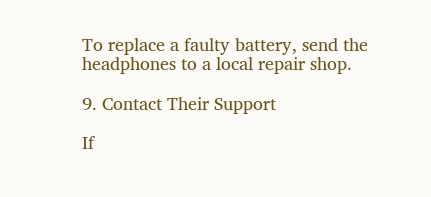To replace a faulty battery, send the headphones to a local repair shop.

9. Contact Their Support

If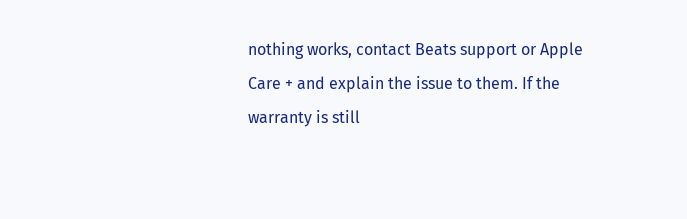nothing works, contact Beats support or Apple Care + and explain the issue to them. If the warranty is still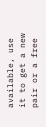available, use it to get a new pair or a free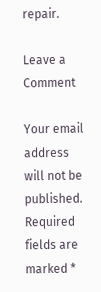repair.

Leave a Comment

Your email address will not be published. Required fields are marked *